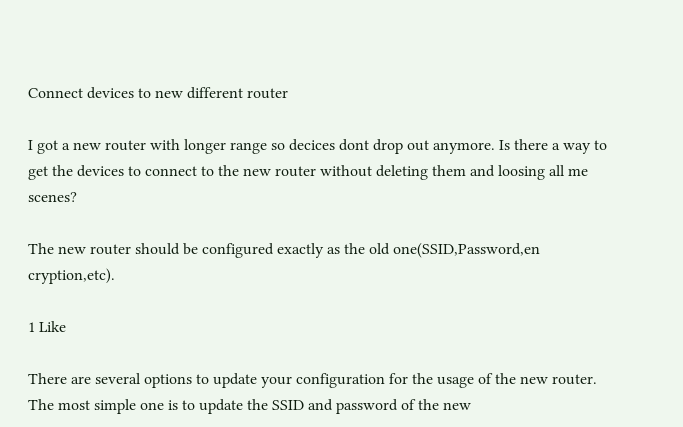Connect devices to new different router

I got a new router with longer range so decices dont drop out anymore. Is there a way to get the devices to connect to the new router without deleting them and loosing all me scenes?

The new router should be configured exactly as the old one(SSID,Password,en cryption,etc).

1 Like

There are several options to update your configuration for the usage of the new router. The most simple one is to update the SSID and password of the new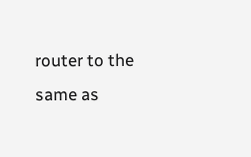router to the same as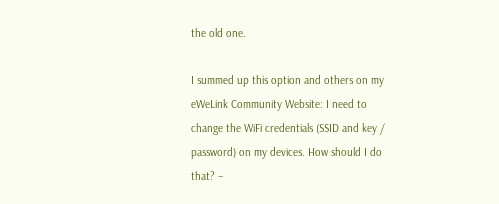the old one.

I summed up this option and others on my eWeLink Community Website: I need to change the WiFi credentials (SSID and key / password) on my devices. How should I do that? –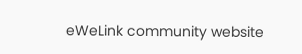eWeLink community website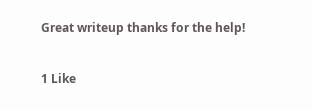Great writeup thanks for the help!

1 Like